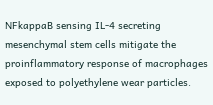NFkappaB sensing IL-4 secreting mesenchymal stem cells mitigate the proinflammatory response of macrophages exposed to polyethylene wear particles.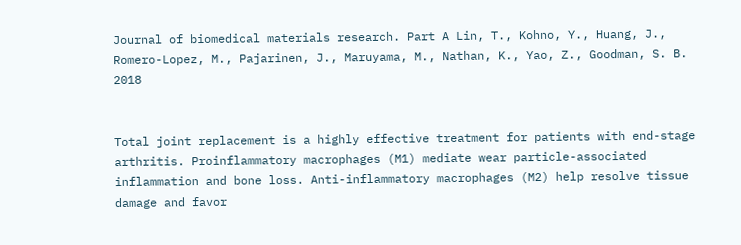Journal of biomedical materials research. Part A Lin, T., Kohno, Y., Huang, J., Romero-Lopez, M., Pajarinen, J., Maruyama, M., Nathan, K., Yao, Z., Goodman, S. B. 2018


Total joint replacement is a highly effective treatment for patients with end-stage arthritis. Proinflammatory macrophages (M1) mediate wear particle-associated inflammation and bone loss. Anti-inflammatory macrophages (M2) help resolve tissue damage and favor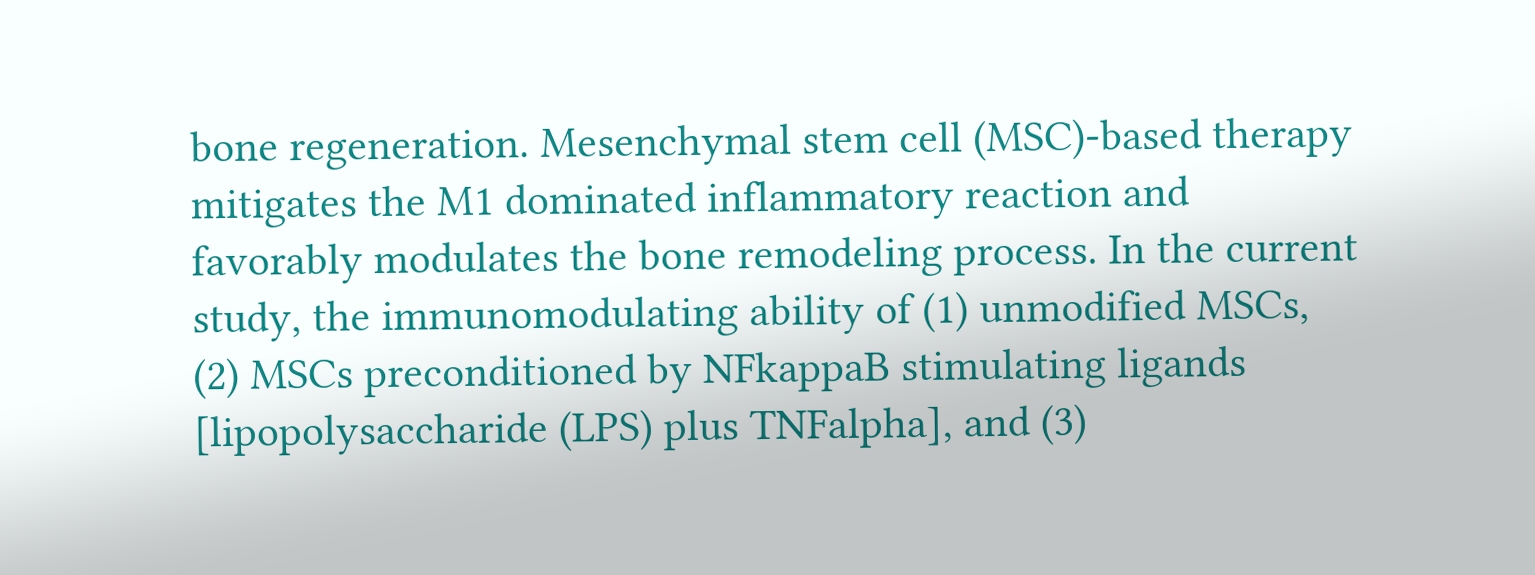bone regeneration. Mesenchymal stem cell (MSC)-based therapy mitigates the M1 dominated inflammatory reaction and favorably modulates the bone remodeling process. In the current study, the immunomodulating ability of (1) unmodified MSCs, (2) MSCs preconditioned by NFkappaB stimulating ligands [lipopolysaccharide (LPS) plus TNFalpha], and (3)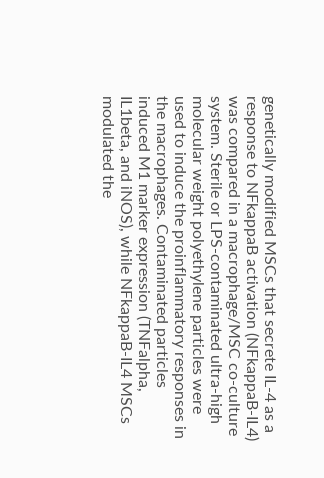genetically modified MSCs that secrete IL-4 as a response to NFkappaB activation (NFkappaB-IL4) was compared in a macrophage/MSC co-culture system. Sterile or LPS-contaminated ultra-high molecular weight polyethylene particles were used to induce the proinflammatory responses in the macrophages. Contaminated particles induced M1 marker expression (TNFalpha, IL1beta, and iNOS), while NFkappaB-IL4 MSCs modulated the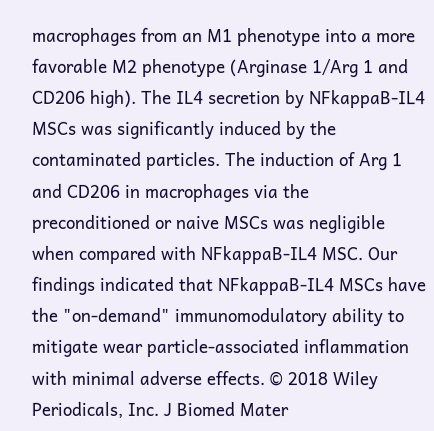macrophages from an M1 phenotype into a more favorable M2 phenotype (Arginase 1/Arg 1 and CD206 high). The IL4 secretion by NFkappaB-IL4 MSCs was significantly induced by the contaminated particles. The induction of Arg 1 and CD206 in macrophages via the preconditioned or naive MSCs was negligible when compared with NFkappaB-IL4 MSC. Our findings indicated that NFkappaB-IL4 MSCs have the "on-demand" immunomodulatory ability to mitigate wear particle-associated inflammation with minimal adverse effects. © 2018 Wiley Periodicals, Inc. J Biomed Mater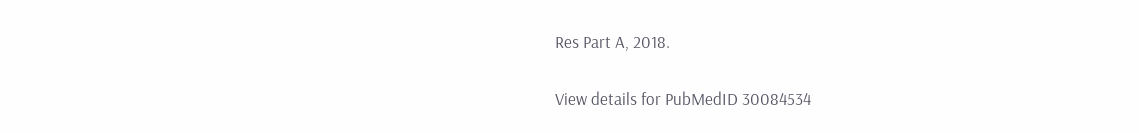Res Part A, 2018.

View details for PubMedID 30084534